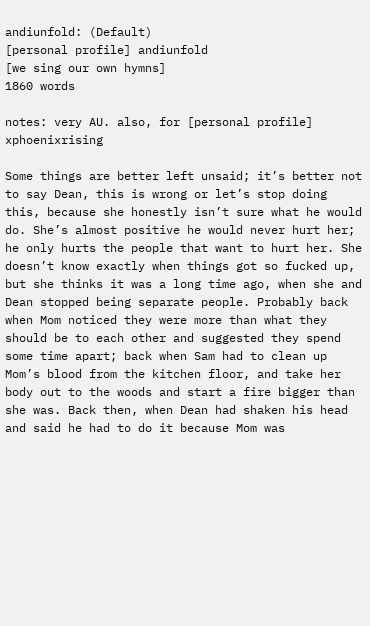andiunfold: (Default)
[personal profile] andiunfold
[we sing our own hymns]
1860 words

notes: very AU. also, for [personal profile] xphoenixrising

Some things are better left unsaid; it’s better not to say Dean, this is wrong or let’s stop doing this, because she honestly isn’t sure what he would do. She’s almost positive he would never hurt her; he only hurts the people that want to hurt her. She doesn’t know exactly when things got so fucked up, but she thinks it was a long time ago, when she and Dean stopped being separate people. Probably back when Mom noticed they were more than what they should be to each other and suggested they spend some time apart; back when Sam had to clean up Mom’s blood from the kitchen floor, and take her body out to the woods and start a fire bigger than she was. Back then, when Dean had shaken his head and said he had to do it because Mom was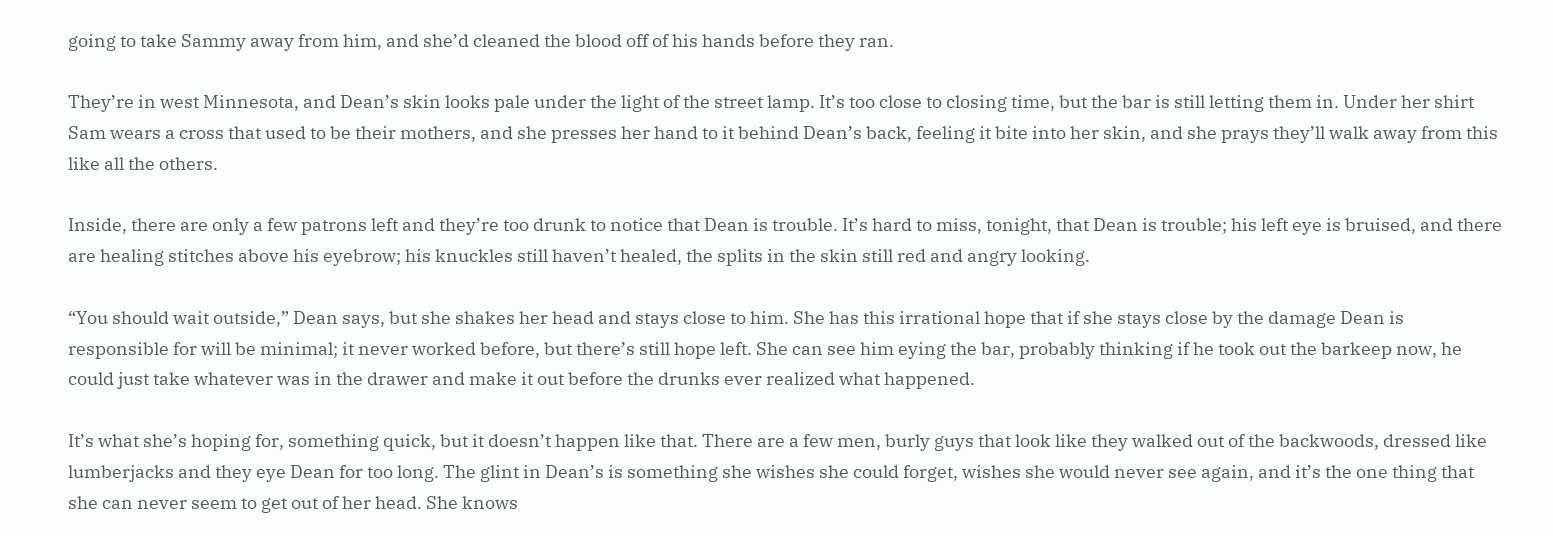going to take Sammy away from him, and she’d cleaned the blood off of his hands before they ran.

They’re in west Minnesota, and Dean’s skin looks pale under the light of the street lamp. It’s too close to closing time, but the bar is still letting them in. Under her shirt Sam wears a cross that used to be their mothers, and she presses her hand to it behind Dean’s back, feeling it bite into her skin, and she prays they’ll walk away from this like all the others.

Inside, there are only a few patrons left and they’re too drunk to notice that Dean is trouble. It’s hard to miss, tonight, that Dean is trouble; his left eye is bruised, and there are healing stitches above his eyebrow; his knuckles still haven’t healed, the splits in the skin still red and angry looking.

“You should wait outside,” Dean says, but she shakes her head and stays close to him. She has this irrational hope that if she stays close by the damage Dean is responsible for will be minimal; it never worked before, but there’s still hope left. She can see him eying the bar, probably thinking if he took out the barkeep now, he could just take whatever was in the drawer and make it out before the drunks ever realized what happened.

It’s what she’s hoping for, something quick, but it doesn’t happen like that. There are a few men, burly guys that look like they walked out of the backwoods, dressed like lumberjacks and they eye Dean for too long. The glint in Dean’s is something she wishes she could forget, wishes she would never see again, and it’s the one thing that she can never seem to get out of her head. She knows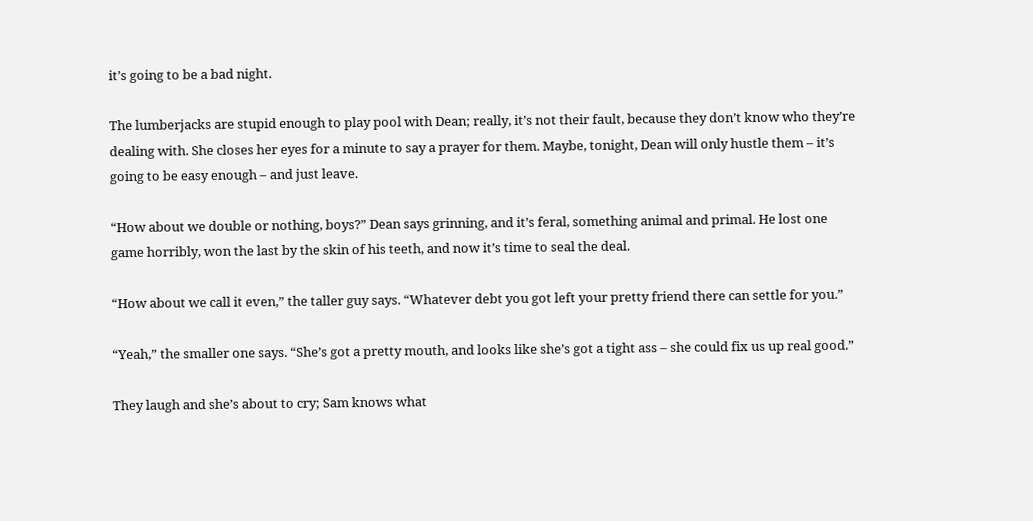it’s going to be a bad night.

The lumberjacks are stupid enough to play pool with Dean; really, it’s not their fault, because they don’t know who they’re dealing with. She closes her eyes for a minute to say a prayer for them. Maybe, tonight, Dean will only hustle them – it’s going to be easy enough – and just leave.

“How about we double or nothing, boys?” Dean says grinning, and it’s feral, something animal and primal. He lost one game horribly, won the last by the skin of his teeth, and now it’s time to seal the deal.

“How about we call it even,” the taller guy says. “Whatever debt you got left your pretty friend there can settle for you.”

“Yeah,” the smaller one says. “She’s got a pretty mouth, and looks like she’s got a tight ass – she could fix us up real good.”

They laugh and she’s about to cry; Sam knows what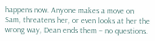happens now. Anyone makes a move on Sam, threatens her, or even looks at her the wrong way, Dean ends them – no questions.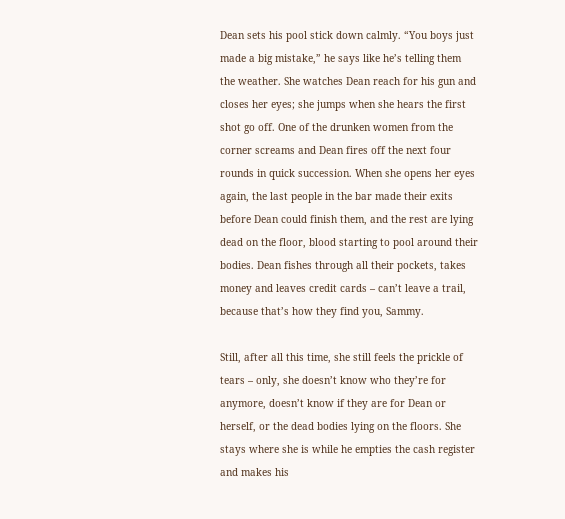Dean sets his pool stick down calmly. “You boys just made a big mistake,” he says like he’s telling them the weather. She watches Dean reach for his gun and closes her eyes; she jumps when she hears the first shot go off. One of the drunken women from the corner screams and Dean fires off the next four rounds in quick succession. When she opens her eyes again, the last people in the bar made their exits before Dean could finish them, and the rest are lying dead on the floor, blood starting to pool around their bodies. Dean fishes through all their pockets, takes money and leaves credit cards – can’t leave a trail, because that’s how they find you, Sammy.

Still, after all this time, she still feels the prickle of tears – only, she doesn’t know who they’re for anymore, doesn’t know if they are for Dean or herself, or the dead bodies lying on the floors. She stays where she is while he empties the cash register and makes his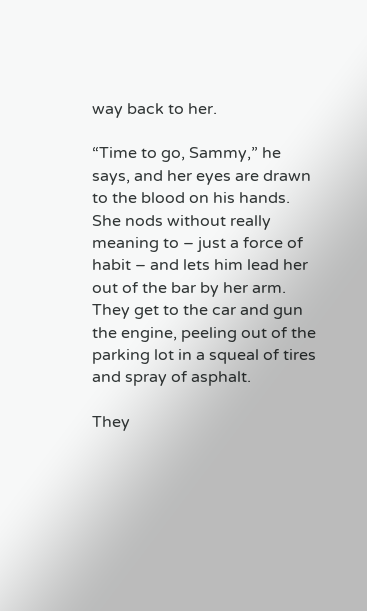way back to her.

“Time to go, Sammy,” he says, and her eyes are drawn to the blood on his hands. She nods without really meaning to – just a force of habit – and lets him lead her out of the bar by her arm. They get to the car and gun the engine, peeling out of the parking lot in a squeal of tires and spray of asphalt.

They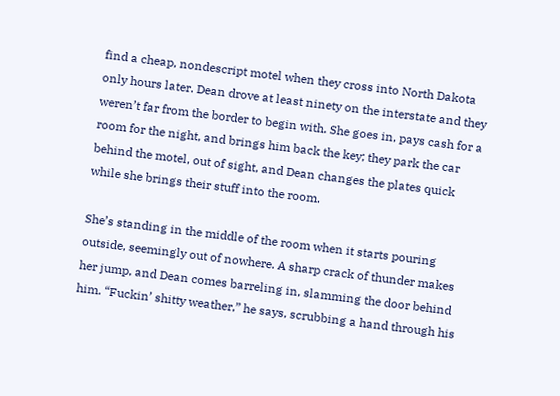find a cheap, nondescript motel when they cross into North Dakota only hours later. Dean drove at least ninety on the interstate and they weren’t far from the border to begin with. She goes in, pays cash for a room for the night, and brings him back the key; they park the car behind the motel, out of sight, and Dean changes the plates quick while she brings their stuff into the room.

She’s standing in the middle of the room when it starts pouring outside, seemingly out of nowhere. A sharp crack of thunder makes her jump, and Dean comes barreling in, slamming the door behind him. “Fuckin’ shitty weather,” he says, scrubbing a hand through his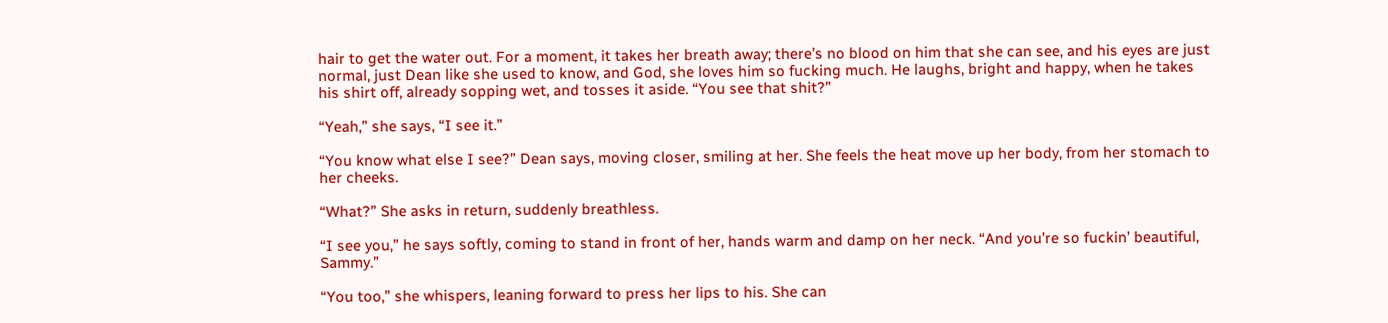hair to get the water out. For a moment, it takes her breath away; there’s no blood on him that she can see, and his eyes are just normal, just Dean like she used to know, and God, she loves him so fucking much. He laughs, bright and happy, when he takes his shirt off, already sopping wet, and tosses it aside. “You see that shit?”

“Yeah,” she says, “I see it.”

“You know what else I see?” Dean says, moving closer, smiling at her. She feels the heat move up her body, from her stomach to her cheeks.

“What?” She asks in return, suddenly breathless.

“I see you,” he says softly, coming to stand in front of her, hands warm and damp on her neck. “And you’re so fuckin’ beautiful, Sammy.”

“You too,” she whispers, leaning forward to press her lips to his. She can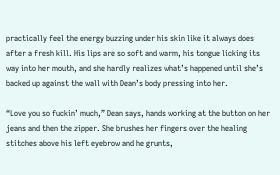practically feel the energy buzzing under his skin like it always does after a fresh kill. His lips are so soft and warm, his tongue licking its way into her mouth, and she hardly realizes what’s happened until she’s backed up against the wall with Dean’s body pressing into her.

“Love you so fuckin’ much,” Dean says, hands working at the button on her jeans and then the zipper. She brushes her fingers over the healing stitches above his left eyebrow and he grunts,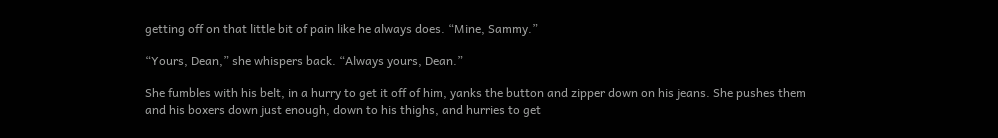getting off on that little bit of pain like he always does. “Mine, Sammy.”

“Yours, Dean,” she whispers back. “Always yours, Dean.”

She fumbles with his belt, in a hurry to get it off of him, yanks the button and zipper down on his jeans. She pushes them and his boxers down just enough, down to his thighs, and hurries to get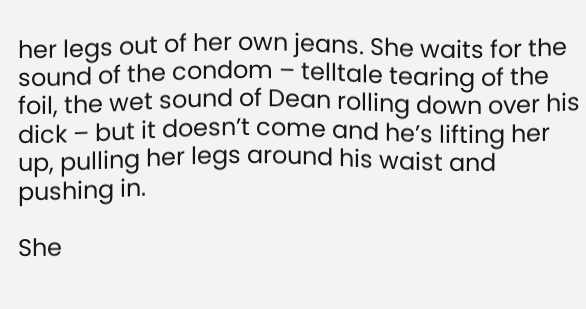her legs out of her own jeans. She waits for the sound of the condom – telltale tearing of the foil, the wet sound of Dean rolling down over his dick – but it doesn’t come and he’s lifting her up, pulling her legs around his waist and pushing in.

She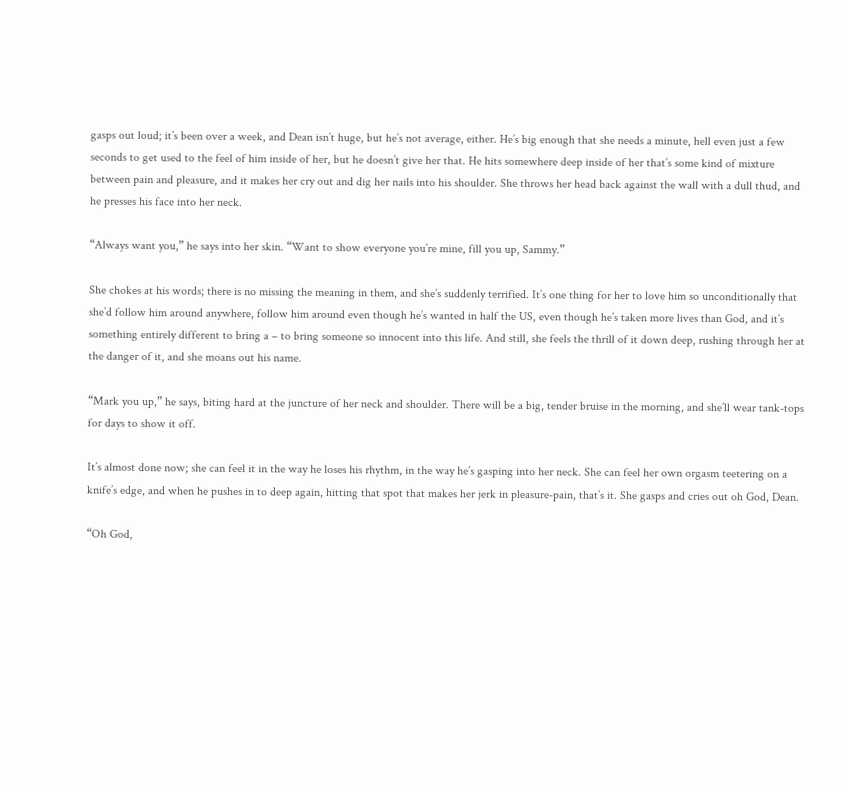gasps out loud; it’s been over a week, and Dean isn’t huge, but he’s not average, either. He’s big enough that she needs a minute, hell even just a few seconds to get used to the feel of him inside of her, but he doesn’t give her that. He hits somewhere deep inside of her that’s some kind of mixture between pain and pleasure, and it makes her cry out and dig her nails into his shoulder. She throws her head back against the wall with a dull thud, and he presses his face into her neck.

“Always want you,” he says into her skin. “Want to show everyone you’re mine, fill you up, Sammy.”

She chokes at his words; there is no missing the meaning in them, and she’s suddenly terrified. It’s one thing for her to love him so unconditionally that she’d follow him around anywhere, follow him around even though he’s wanted in half the US, even though he’s taken more lives than God, and it’s something entirely different to bring a – to bring someone so innocent into this life. And still, she feels the thrill of it down deep, rushing through her at the danger of it, and she moans out his name.

“Mark you up,” he says, biting hard at the juncture of her neck and shoulder. There will be a big, tender bruise in the morning, and she’ll wear tank-tops for days to show it off.

It’s almost done now; she can feel it in the way he loses his rhythm, in the way he’s gasping into her neck. She can feel her own orgasm teetering on a knife’s edge, and when he pushes in to deep again, hitting that spot that makes her jerk in pleasure-pain, that’s it. She gasps and cries out oh God, Dean.

“Oh God,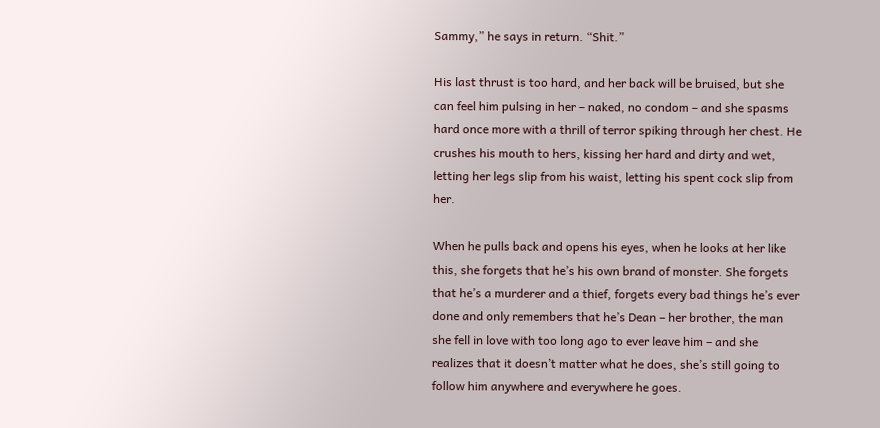Sammy,” he says in return. “Shit.”

His last thrust is too hard, and her back will be bruised, but she can feel him pulsing in her – naked, no condom – and she spasms hard once more with a thrill of terror spiking through her chest. He crushes his mouth to hers, kissing her hard and dirty and wet, letting her legs slip from his waist, letting his spent cock slip from her.

When he pulls back and opens his eyes, when he looks at her like this, she forgets that he’s his own brand of monster. She forgets that he’s a murderer and a thief, forgets every bad things he’s ever done and only remembers that he’s Dean – her brother, the man she fell in love with too long ago to ever leave him – and she realizes that it doesn’t matter what he does, she’s still going to follow him anywhere and everywhere he goes.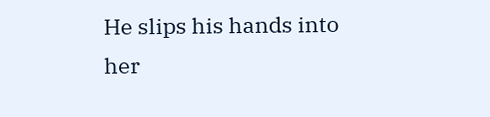He slips his hands into her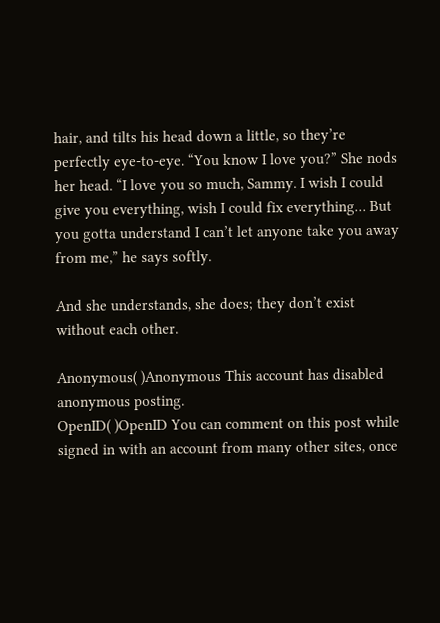hair, and tilts his head down a little, so they’re perfectly eye-to-eye. “You know I love you?” She nods her head. “I love you so much, Sammy. I wish I could give you everything, wish I could fix everything… But you gotta understand I can’t let anyone take you away from me,” he says softly.

And she understands, she does; they don’t exist without each other.

Anonymous( )Anonymous This account has disabled anonymous posting.
OpenID( )OpenID You can comment on this post while signed in with an account from many other sites, once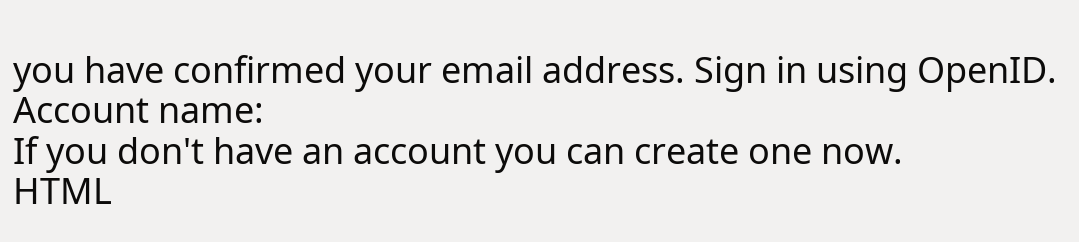you have confirmed your email address. Sign in using OpenID.
Account name:
If you don't have an account you can create one now.
HTML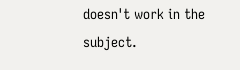doesn't work in the subject.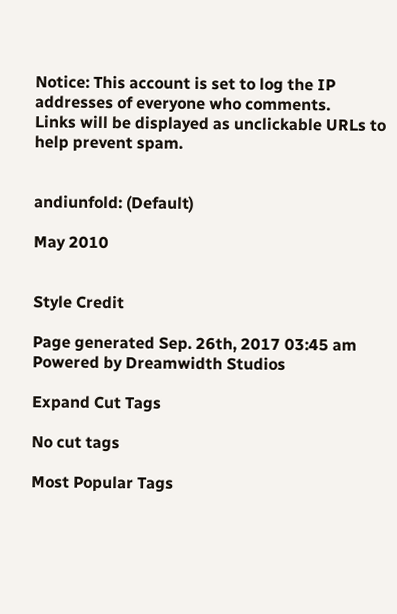Notice: This account is set to log the IP addresses of everyone who comments.
Links will be displayed as unclickable URLs to help prevent spam.


andiunfold: (Default)

May 2010


Style Credit

Page generated Sep. 26th, 2017 03:45 am
Powered by Dreamwidth Studios

Expand Cut Tags

No cut tags

Most Popular Tags